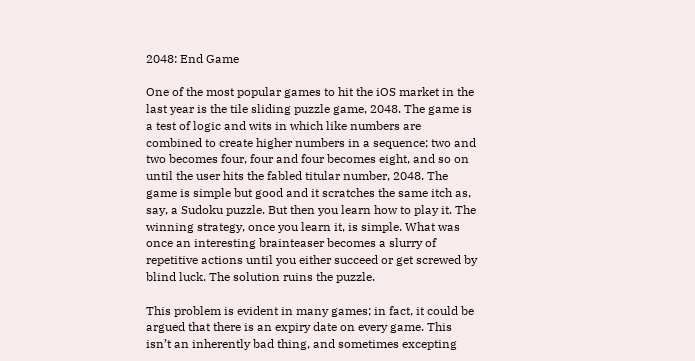2048: End Game

One of the most popular games to hit the iOS market in the last year is the tile sliding puzzle game, 2048. The game is a test of logic and wits in which like numbers are combined to create higher numbers in a sequence; two and two becomes four, four and four becomes eight, and so on until the user hits the fabled titular number, 2048. The game is simple but good and it scratches the same itch as, say, a Sudoku puzzle. But then you learn how to play it. The winning strategy, once you learn it, is simple. What was once an interesting brainteaser becomes a slurry of repetitive actions until you either succeed or get screwed by blind luck. The solution ruins the puzzle.

This problem is evident in many games; in fact, it could be argued that there is an expiry date on every game. This isn’t an inherently bad thing, and sometimes excepting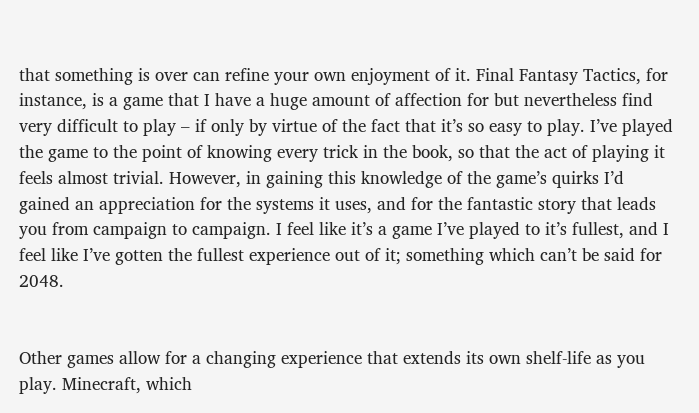that something is over can refine your own enjoyment of it. Final Fantasy Tactics, for instance, is a game that I have a huge amount of affection for but nevertheless find very difficult to play – if only by virtue of the fact that it’s so easy to play. I’ve played the game to the point of knowing every trick in the book, so that the act of playing it feels almost trivial. However, in gaining this knowledge of the game’s quirks I’d gained an appreciation for the systems it uses, and for the fantastic story that leads you from campaign to campaign. I feel like it’s a game I’ve played to it’s fullest, and I feel like I’ve gotten the fullest experience out of it; something which can’t be said for 2048.


Other games allow for a changing experience that extends its own shelf-life as you play. Minecraft, which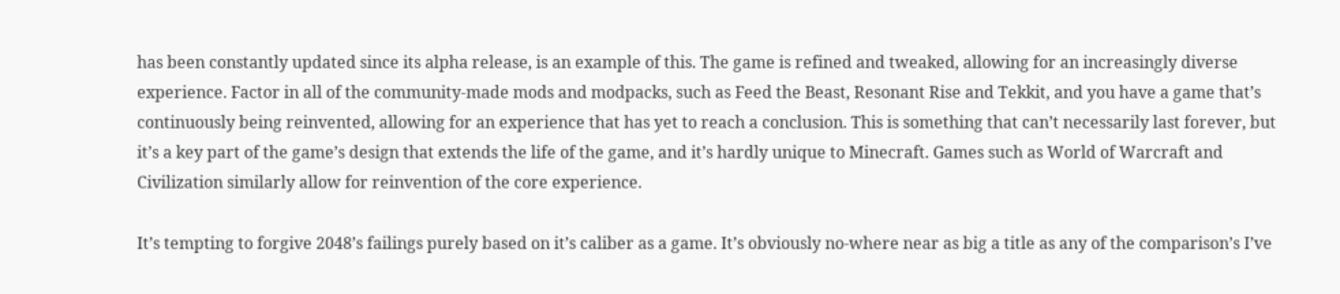has been constantly updated since its alpha release, is an example of this. The game is refined and tweaked, allowing for an increasingly diverse experience. Factor in all of the community-made mods and modpacks, such as Feed the Beast, Resonant Rise and Tekkit, and you have a game that’s continuously being reinvented, allowing for an experience that has yet to reach a conclusion. This is something that can’t necessarily last forever, but it’s a key part of the game’s design that extends the life of the game, and it’s hardly unique to Minecraft. Games such as World of Warcraft and Civilization similarly allow for reinvention of the core experience.

It’s tempting to forgive 2048’s failings purely based on it’s caliber as a game. It’s obviously no-where near as big a title as any of the comparison’s I’ve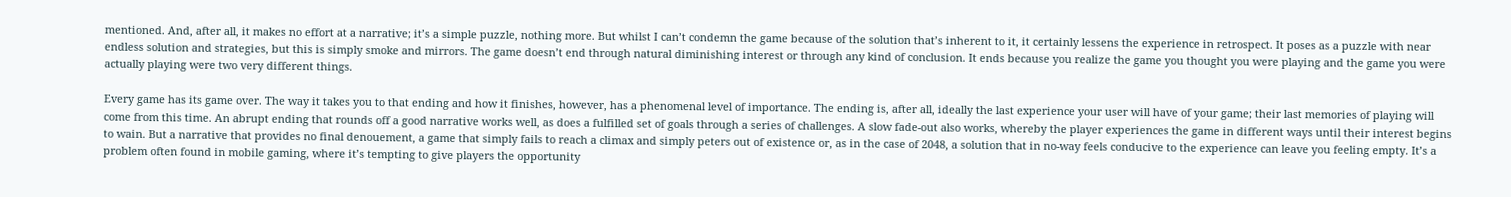mentioned. And, after all, it makes no effort at a narrative; it’s a simple puzzle, nothing more. But whilst I can’t condemn the game because of the solution that’s inherent to it, it certainly lessens the experience in retrospect. It poses as a puzzle with near endless solution and strategies, but this is simply smoke and mirrors. The game doesn’t end through natural diminishing interest or through any kind of conclusion. It ends because you realize the game you thought you were playing and the game you were actually playing were two very different things.

Every game has its game over. The way it takes you to that ending and how it finishes, however, has a phenomenal level of importance. The ending is, after all, ideally the last experience your user will have of your game; their last memories of playing will come from this time. An abrupt ending that rounds off a good narrative works well, as does a fulfilled set of goals through a series of challenges. A slow fade-out also works, whereby the player experiences the game in different ways until their interest begins to wain. But a narrative that provides no final denouement, a game that simply fails to reach a climax and simply peters out of existence or, as in the case of 2048, a solution that in no-way feels conducive to the experience can leave you feeling empty. It’s a problem often found in mobile gaming, where it’s tempting to give players the opportunity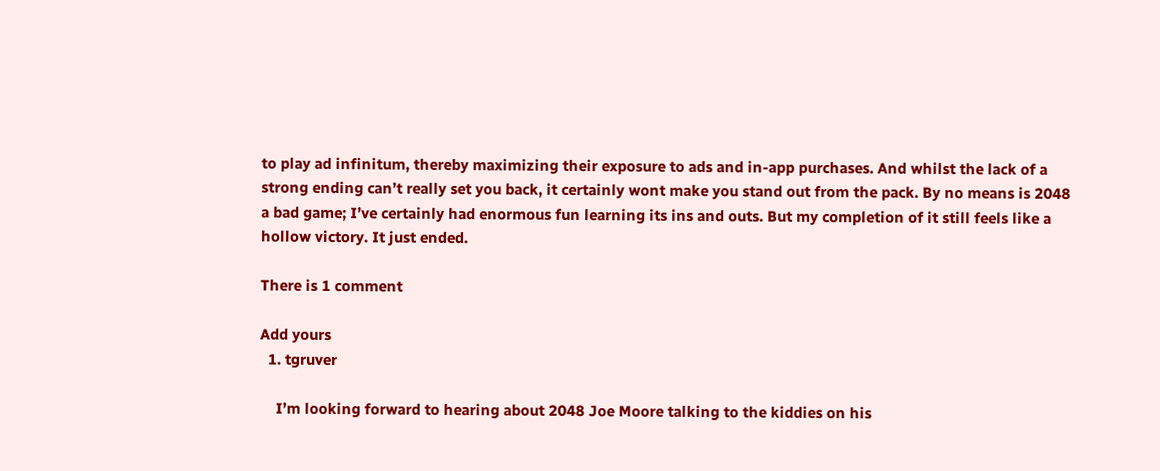to play ad infinitum, thereby maximizing their exposure to ads and in-app purchases. And whilst the lack of a strong ending can’t really set you back, it certainly wont make you stand out from the pack. By no means is 2048 a bad game; I’ve certainly had enormous fun learning its ins and outs. But my completion of it still feels like a hollow victory. It just ended.

There is 1 comment

Add yours
  1. tgruver

    I’m looking forward to hearing about 2048 Joe Moore talking to the kiddies on his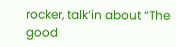rocker, talk’in about “The good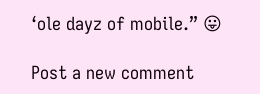‘ole dayz of mobile.” 😛

Post a new comment